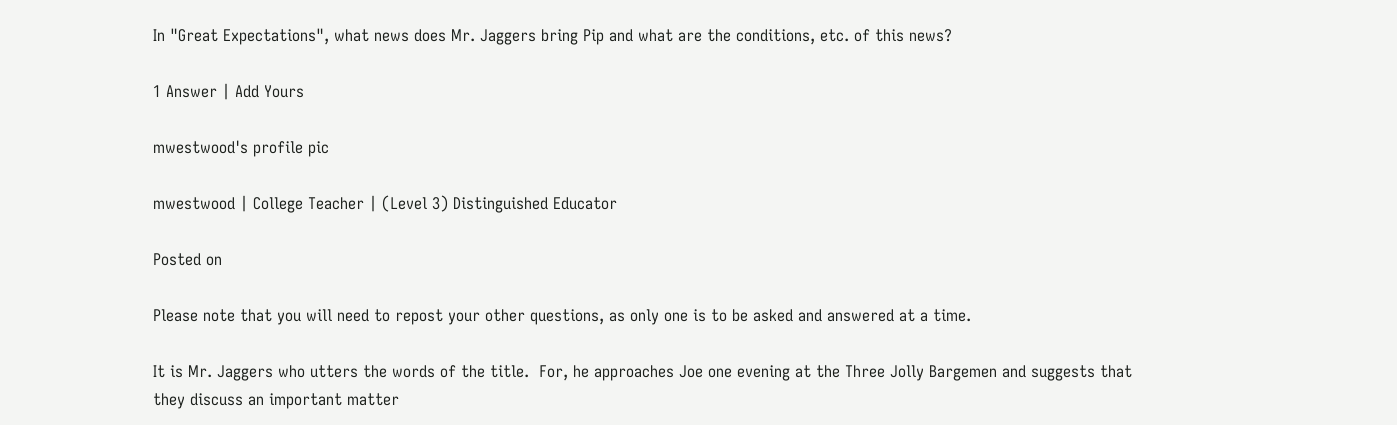In "Great Expectations", what news does Mr. Jaggers bring Pip and what are the conditions, etc. of this news?

1 Answer | Add Yours

mwestwood's profile pic

mwestwood | College Teacher | (Level 3) Distinguished Educator

Posted on

Please note that you will need to repost your other questions, as only one is to be asked and answered at a time.

It is Mr. Jaggers who utters the words of the title.  For, he approaches Joe one evening at the Three Jolly Bargemen and suggests that they discuss an important matter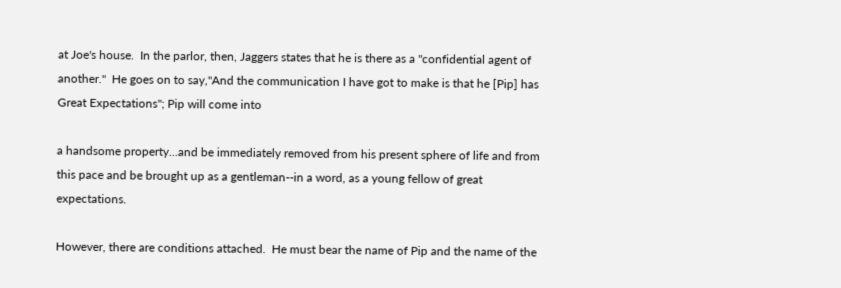at Joe's house.  In the parlor, then, Jaggers states that he is there as a "confidential agent of another."  He goes on to say,"And the communication I have got to make is that he [Pip] has Great Expectations"; Pip will come into

a handsome property...and be immediately removed from his present sphere of life and from this pace and be brought up as a gentleman--in a word, as a young fellow of great expectations.

However, there are conditions attached.  He must bear the name of Pip and the name of the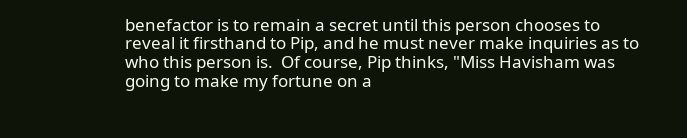benefactor is to remain a secret until this person chooses to reveal it firsthand to Pip, and he must never make inquiries as to who this person is.  Of course, Pip thinks, "Miss Havisham was going to make my fortune on a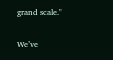grand scale."

We’ve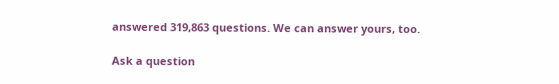answered 319,863 questions. We can answer yours, too.

Ask a question